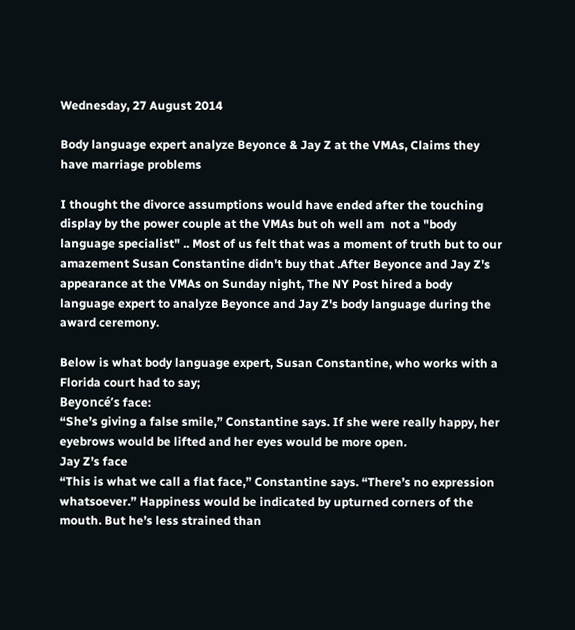Wednesday, 27 August 2014

Body language expert analyze Beyonce & Jay Z at the VMAs, Claims they have marriage problems

I thought the divorce assumptions would have ended after the touching display by the power couple at the VMAs but oh well am  not a "body language specialist" .. Most of us felt that was a moment of truth but to our amazement Susan Constantine didn't buy that .After Beyonce and Jay Z's appearance at the VMAs on Sunday night, The NY Post hired a body language expert to analyze Beyonce and Jay Z's body language during the award ceremony.

Below is what body language expert, Susan Constantine, who works with a Florida court had to say;
Beyoncé’s face:
“She’s giving a false smile,” Constantine says. If she were really happy, her eyebrows would be lifted and her eyes would be more open.
Jay Z’s face
“This is what we call a flat face,” Constantine says. “There’s no expression whatsoever.” Happiness would be indicated by upturned corners of the mouth. But he’s less strained than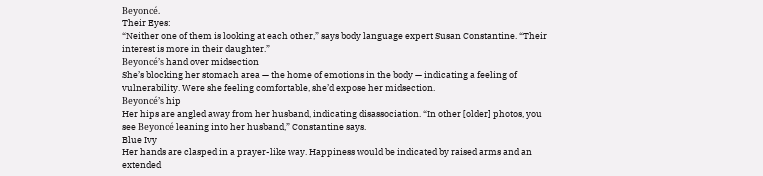Beyoncé.
Their Eyes:
“Neither one of them is looking at each other,” says body language expert Susan Constantine. “Their interest is more in their daughter.”
Beyoncé’s hand over midsection
She’s blocking her stomach area — the home of emotions in the body — indicating a feeling of vulnerability. Were she feeling comfortable, she’d expose her midsection.
Beyoncé’s hip
Her hips are angled away from her husband, indicating disassociation. “In other [older] photos, you see Beyoncé leaning into her husband,” Constantine says.
Blue Ivy
Her hands are clasped in a prayer-like way. Happiness would be indicated by raised arms and an extended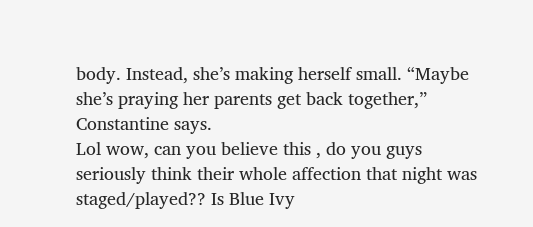body. Instead, she’s making herself small. “Maybe she’s praying her parents get back together,” Constantine says.
Lol wow, can you believe this , do you guys seriously think their whole affection that night was staged/played?? Is Blue Ivy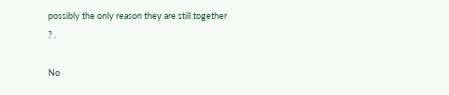possibly the only reason they are still together ? .

No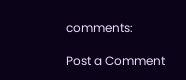comments:

Post a Comment